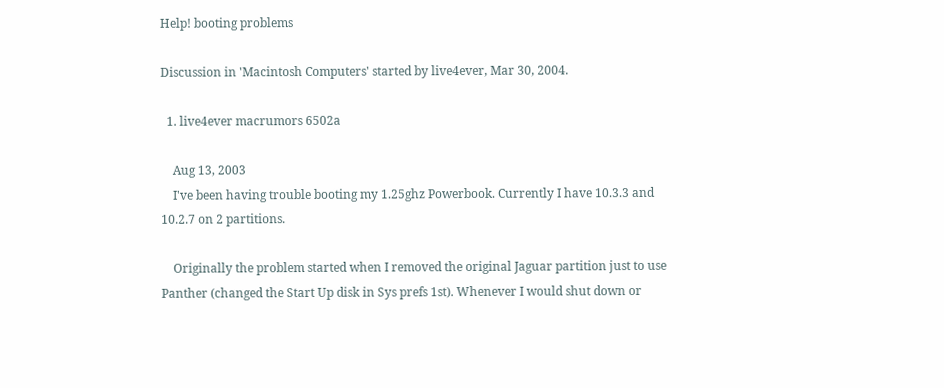Help! booting problems

Discussion in 'Macintosh Computers' started by live4ever, Mar 30, 2004.

  1. live4ever macrumors 6502a

    Aug 13, 2003
    I've been having trouble booting my 1.25ghz Powerbook. Currently I have 10.3.3 and 10.2.7 on 2 partitions.

    Originally the problem started when I removed the original Jaguar partition just to use Panther (changed the Start Up disk in Sys prefs 1st). Whenever I would shut down or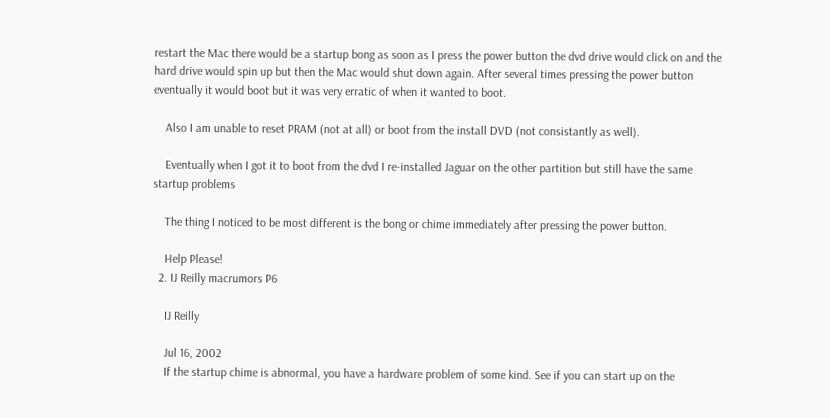restart the Mac there would be a startup bong as soon as I press the power button the dvd drive would click on and the hard drive would spin up but then the Mac would shut down again. After several times pressing the power button eventually it would boot but it was very erratic of when it wanted to boot.

    Also I am unable to reset PRAM (not at all) or boot from the install DVD (not consistantly as well).

    Eventually when I got it to boot from the dvd I re-installed Jaguar on the other partition but still have the same startup problems

    The thing I noticed to be most different is the bong or chime immediately after pressing the power button.

    Help Please!
  2. IJ Reilly macrumors P6

    IJ Reilly

    Jul 16, 2002
    If the startup chime is abnormal, you have a hardware problem of some kind. See if you can start up on the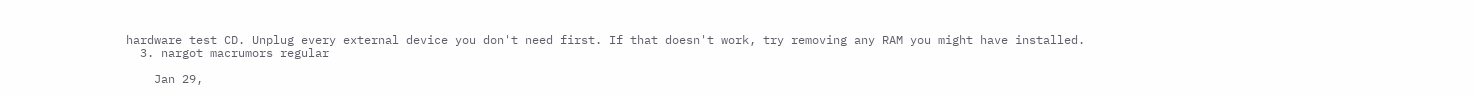hardware test CD. Unplug every external device you don't need first. If that doesn't work, try removing any RAM you might have installed.
  3. nargot macrumors regular

    Jan 29,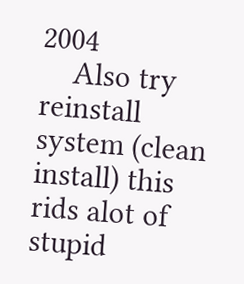2004
    Also try reinstall system (clean install) this rids alot of stupid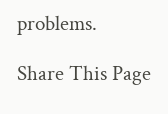problems.

Share This Page